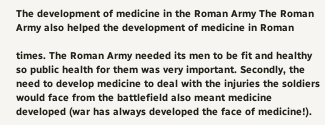The development of medicine in the Roman Army The Roman Army also helped the development of medicine in Roman

times. The Roman Army needed its men to be fit and healthy so public health for them was very important. Secondly, the need to develop medicine to deal with the injuries the soldiers would face from the battlefield also meant medicine developed (war has always developed the face of medicine!).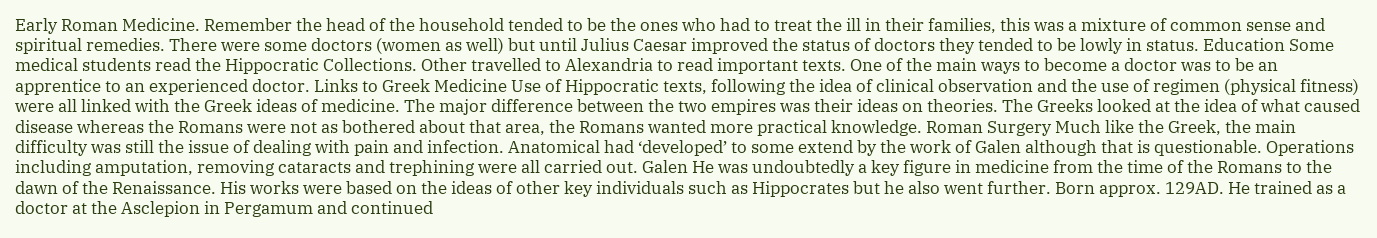Early Roman Medicine. Remember the head of the household tended to be the ones who had to treat the ill in their families, this was a mixture of common sense and spiritual remedies. There were some doctors (women as well) but until Julius Caesar improved the status of doctors they tended to be lowly in status. Education Some medical students read the Hippocratic Collections. Other travelled to Alexandria to read important texts. One of the main ways to become a doctor was to be an apprentice to an experienced doctor. Links to Greek Medicine Use of Hippocratic texts, following the idea of clinical observation and the use of regimen (physical fitness) were all linked with the Greek ideas of medicine. The major difference between the two empires was their ideas on theories. The Greeks looked at the idea of what caused disease whereas the Romans were not as bothered about that area, the Romans wanted more practical knowledge. Roman Surgery Much like the Greek, the main difficulty was still the issue of dealing with pain and infection. Anatomical had ‘developed’ to some extend by the work of Galen although that is questionable. Operations including amputation, removing cataracts and trephining were all carried out. Galen He was undoubtedly a key figure in medicine from the time of the Romans to the dawn of the Renaissance. His works were based on the ideas of other key individuals such as Hippocrates but he also went further. Born approx. 129AD. He trained as a doctor at the Asclepion in Pergamum and continued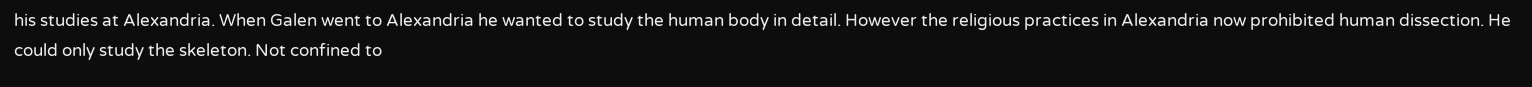his studies at Alexandria. When Galen went to Alexandria he wanted to study the human body in detail. However the religious practices in Alexandria now prohibited human dissection. He could only study the skeleton. Not confined to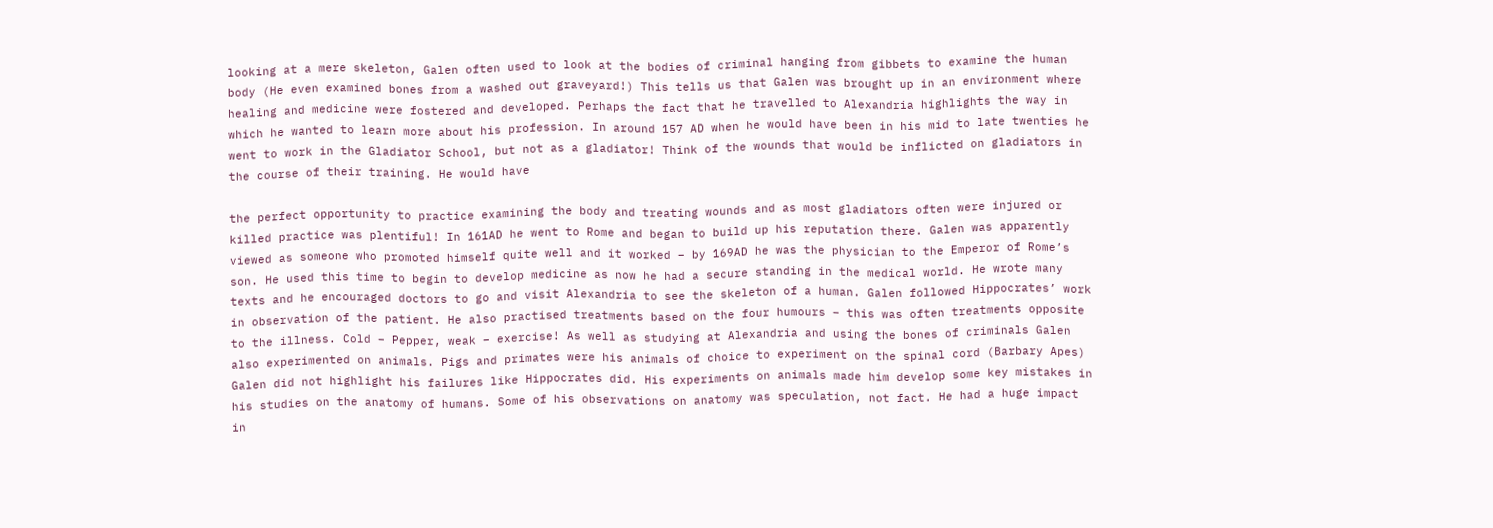looking at a mere skeleton, Galen often used to look at the bodies of criminal hanging from gibbets to examine the human body (He even examined bones from a washed out graveyard!) This tells us that Galen was brought up in an environment where healing and medicine were fostered and developed. Perhaps the fact that he travelled to Alexandria highlights the way in which he wanted to learn more about his profession. In around 157 AD when he would have been in his mid to late twenties he went to work in the Gladiator School, but not as a gladiator! Think of the wounds that would be inflicted on gladiators in the course of their training. He would have

the perfect opportunity to practice examining the body and treating wounds and as most gladiators often were injured or killed practice was plentiful! In 161AD he went to Rome and began to build up his reputation there. Galen was apparently viewed as someone who promoted himself quite well and it worked – by 169AD he was the physician to the Emperor of Rome’s son. He used this time to begin to develop medicine as now he had a secure standing in the medical world. He wrote many texts and he encouraged doctors to go and visit Alexandria to see the skeleton of a human. Galen followed Hippocrates’ work in observation of the patient. He also practised treatments based on the four humours – this was often treatments opposite to the illness. Cold – Pepper, weak – exercise! As well as studying at Alexandria and using the bones of criminals Galen also experimented on animals. Pigs and primates were his animals of choice to experiment on the spinal cord (Barbary Apes) Galen did not highlight his failures like Hippocrates did. His experiments on animals made him develop some key mistakes in his studies on the anatomy of humans. Some of his observations on anatomy was speculation, not fact. He had a huge impact in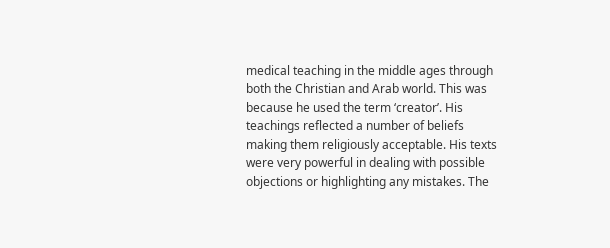medical teaching in the middle ages through both the Christian and Arab world. This was because he used the term ‘creator’. His teachings reflected a number of beliefs making them religiously acceptable. His texts were very powerful in dealing with possible objections or highlighting any mistakes. The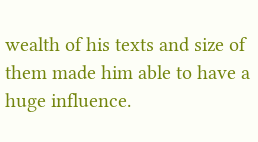wealth of his texts and size of them made him able to have a huge influence.